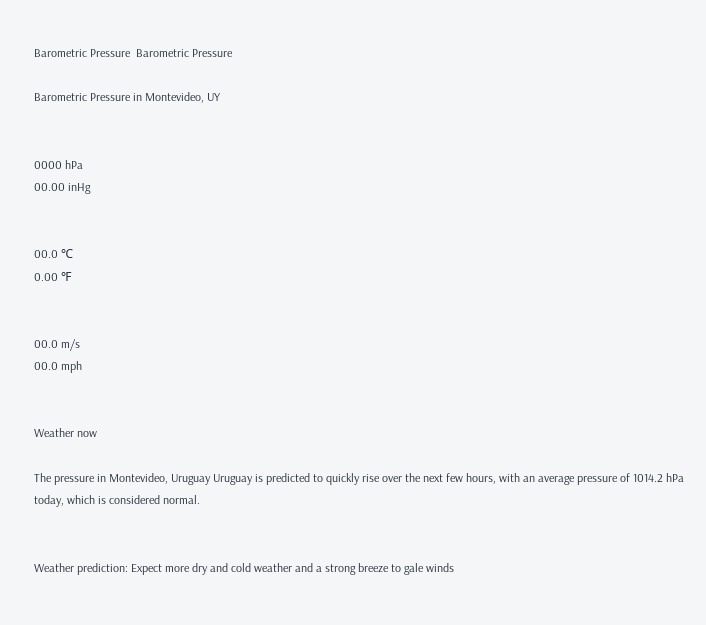Barometric Pressure  Barometric Pressure

Barometric Pressure in Montevideo, UY


0000 hPa
00.00 inHg


00.0 ℃
0.00 ℉


00.0 m/s
00.0 mph


Weather now

The pressure in Montevideo, Uruguay Uruguay is predicted to quickly rise over the next few hours, with an average pressure of 1014.2 hPa today, which is considered normal.


Weather prediction: Expect more dry and cold weather and a strong breeze to gale winds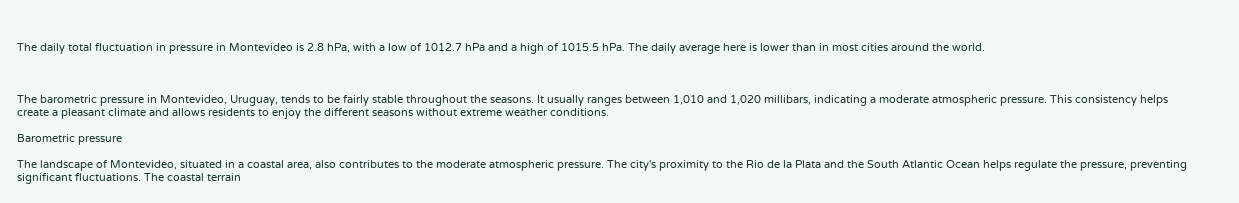The daily total fluctuation in pressure in Montevideo is 2.8 hPa, with a low of 1012.7 hPa and a high of 1015.5 hPa. The daily average here is lower than in most cities around the world.



The barometric pressure in Montevideo, Uruguay, tends to be fairly stable throughout the seasons. It usually ranges between 1,010 and 1,020 millibars, indicating a moderate atmospheric pressure. This consistency helps create a pleasant climate and allows residents to enjoy the different seasons without extreme weather conditions.

Barometric pressure

The landscape of Montevideo, situated in a coastal area, also contributes to the moderate atmospheric pressure. The city's proximity to the Rio de la Plata and the South Atlantic Ocean helps regulate the pressure, preventing significant fluctuations. The coastal terrain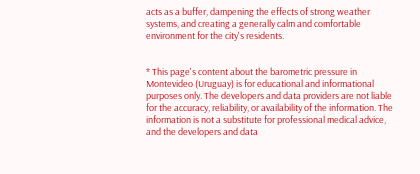acts as a buffer, dampening the effects of strong weather systems, and creating a generally calm and comfortable environment for the city's residents.


* This page's content about the barometric pressure in Montevideo (Uruguay) is for educational and informational purposes only. The developers and data providers are not liable for the accuracy, reliability, or availability of the information. The information is not a substitute for professional medical advice, and the developers and data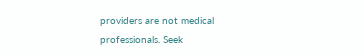providers are not medical professionals. Seek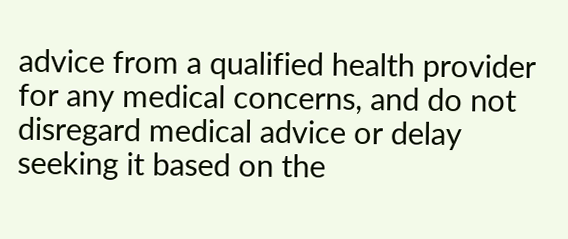advice from a qualified health provider for any medical concerns, and do not disregard medical advice or delay seeking it based on the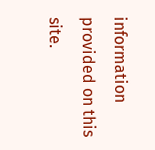information provided on this site.